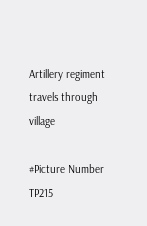Artillery regiment travels through village

#Picture Number TP215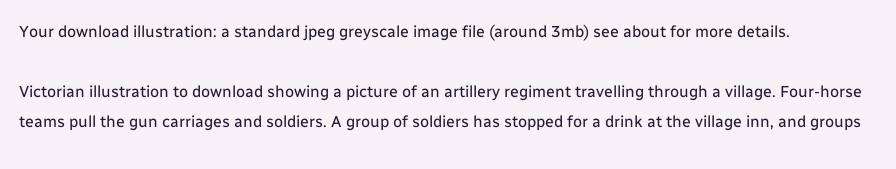Your download illustration: a standard jpeg greyscale image file (around 3mb) see about for more details.

Victorian illustration to download showing a picture of an artillery regiment travelling through a village. Four-horse teams pull the gun carriages and soldiers. A group of soldiers has stopped for a drink at the village inn, and groups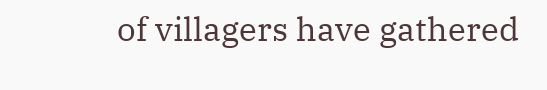of villagers have gathered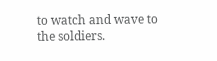to watch and wave to the soldiers.